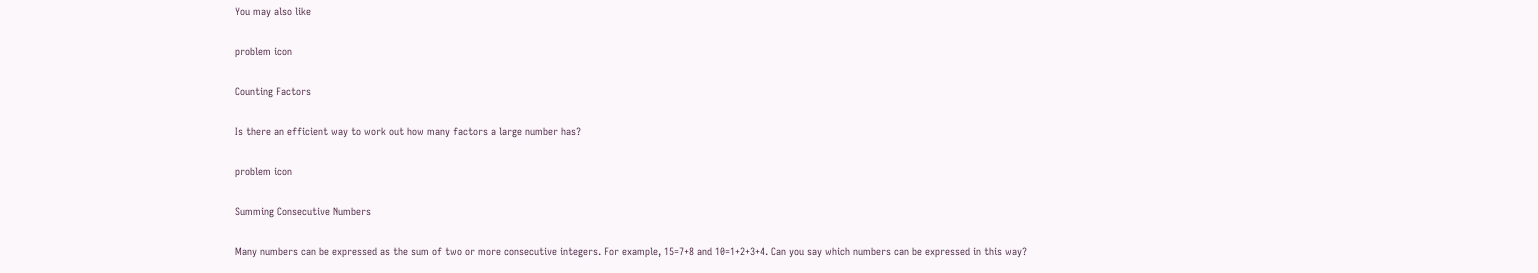You may also like

problem icon

Counting Factors

Is there an efficient way to work out how many factors a large number has?

problem icon

Summing Consecutive Numbers

Many numbers can be expressed as the sum of two or more consecutive integers. For example, 15=7+8 and 10=1+2+3+4. Can you say which numbers can be expressed in this way?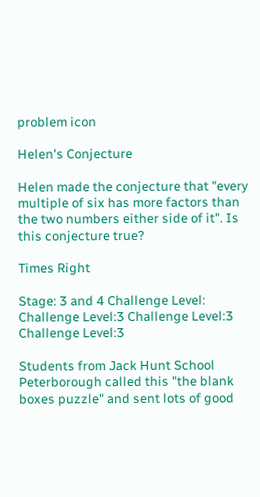problem icon

Helen's Conjecture

Helen made the conjecture that "every multiple of six has more factors than the two numbers either side of it". Is this conjecture true?

Times Right

Stage: 3 and 4 Challenge Level: Challenge Level:3 Challenge Level:3 Challenge Level:3

Students from Jack Hunt School Peterborough called this "the blank boxes puzzle" and sent lots of good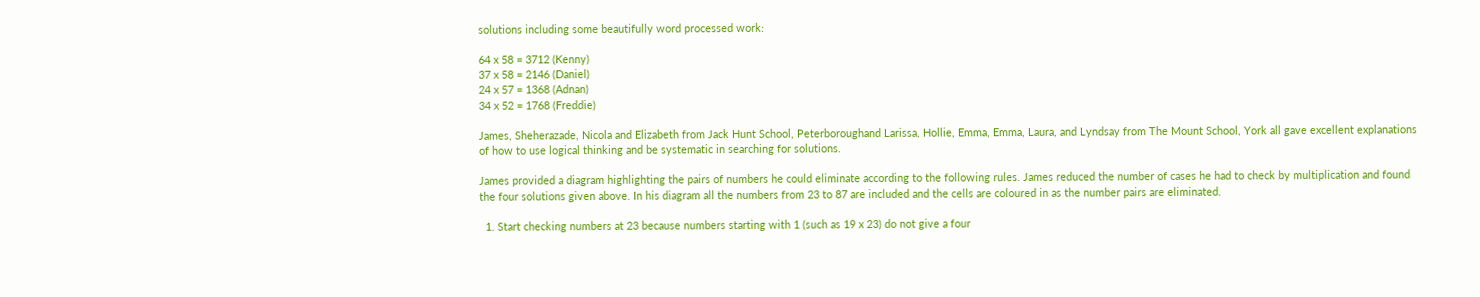solutions including some beautifully word processed work:

64 x 58 = 3712 (Kenny)
37 x 58 = 2146 (Daniel)
24 x 57 = 1368 (Adnan)
34 x 52 = 1768 (Freddie)

James, Sheherazade, Nicola and Elizabeth from Jack Hunt School, Peterboroughand Larissa, Hollie, Emma, Emma, Laura, and Lyndsay from The Mount School, York all gave excellent explanations of how to use logical thinking and be systematic in searching for solutions.

James provided a diagram highlighting the pairs of numbers he could eliminate according to the following rules. James reduced the number of cases he had to check by multiplication and found the four solutions given above. In his diagram all the numbers from 23 to 87 are included and the cells are coloured in as the number pairs are eliminated.

  1. Start checking numbers at 23 because numbers starting with 1 (such as 19 x 23) do not give a four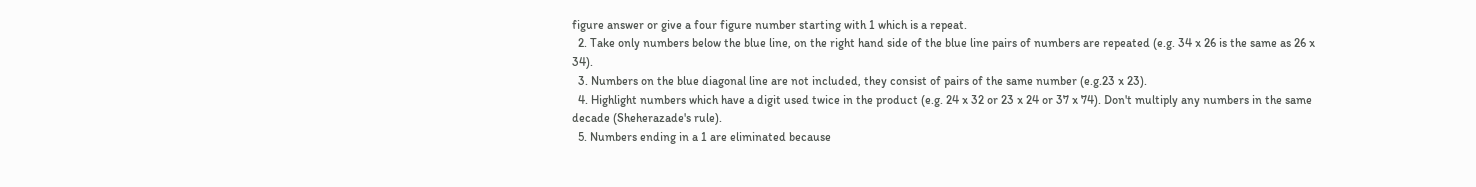figure answer or give a four figure number starting with 1 which is a repeat.
  2. Take only numbers below the blue line, on the right hand side of the blue line pairs of numbers are repeated (e.g. 34 x 26 is the same as 26 x 34).
  3. Numbers on the blue diagonal line are not included, they consist of pairs of the same number (e.g.23 x 23).
  4. Highlight numbers which have a digit used twice in the product (e.g. 24 x 32 or 23 x 24 or 37 x 74). Don't multiply any numbers in the same decade (Sheherazade's rule).
  5. Numbers ending in a 1 are eliminated because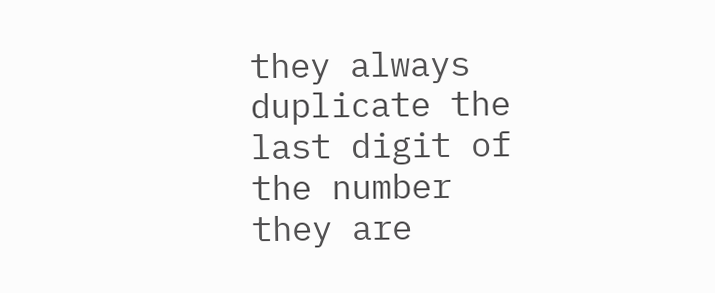they always duplicate the last digit of the number they are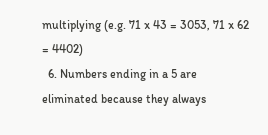multiplying (e.g. 71 x 43 = 3053, 71 x 62 = 4402)
  6. Numbers ending in a 5 are eliminated because they always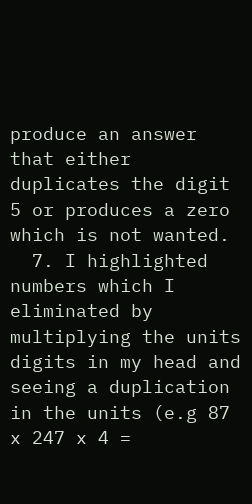produce an answer that either duplicates the digit 5 or produces a zero which is not wanted.
  7. I highlighted numbers which I eliminated by multiplying the units digits in my head and seeing a duplication in the units (e.g 87 x 247 x 4 =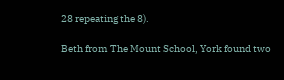28 repeating the 8).

Beth from The Mount School, York found two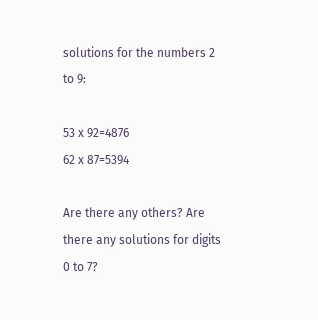solutions for the numbers 2 to 9:

53 x 92=4876
62 x 87=5394

Are there any others? Are there any solutions for digits 0 to 7?